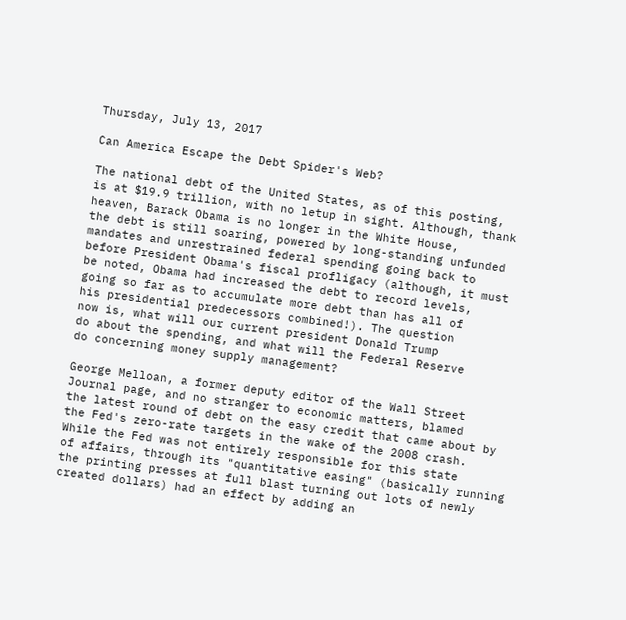Thursday, July 13, 2017

Can America Escape the Debt Spider's Web?

The national debt of the United States, as of this posting,
is at $19.9 trillion, with no letup in sight. Although, thank
heaven, Barack Obama is no longer in the White House,
the debt is still soaring, powered by long-standing unfunded
mandates and unrestrained federal spending going back to
before President Obama's fiscal profligacy (although, it must
be noted, Obama had increased the debt to record levels,
going so far as to accumulate more debt than has all of
his presidential predecessors combined!). The question
now is, what will our current president Donald Trump
do about the spending, and what will the Federal Reserve
do concerning money supply management?

George Melloan, a former deputy editor of the Wall Street
Journal page, and no stranger to economic matters, blamed
the latest round of debt on the easy credit that came about by
the Fed's zero-rate targets in the wake of the 2008 crash.
While the Fed was not entirely responsible for this state
of affairs, through its "quantitative easing" (basically running
the printing presses at full blast turning out lots of newly
created dollars) had an effect by adding an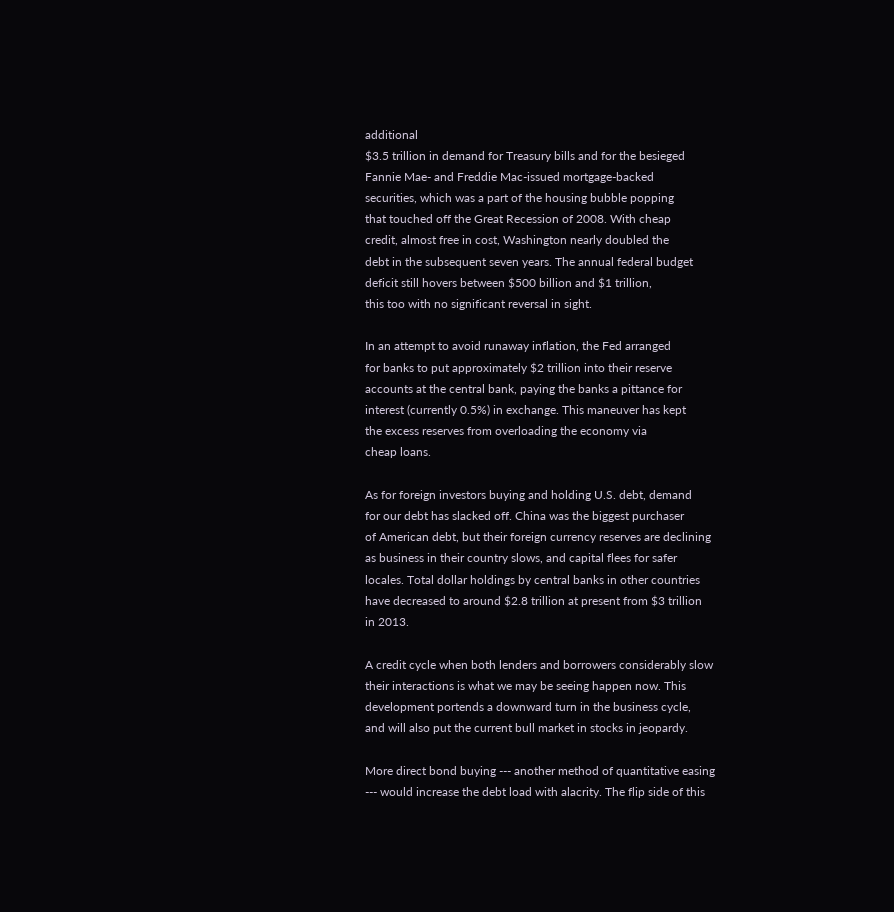additional
$3.5 trillion in demand for Treasury bills and for the besieged
Fannie Mae- and Freddie Mac-issued mortgage-backed
securities, which was a part of the housing bubble popping
that touched off the Great Recession of 2008. With cheap
credit, almost free in cost, Washington nearly doubled the
debt in the subsequent seven years. The annual federal budget
deficit still hovers between $500 billion and $1 trillion,
this too with no significant reversal in sight.

In an attempt to avoid runaway inflation, the Fed arranged
for banks to put approximately $2 trillion into their reserve
accounts at the central bank, paying the banks a pittance for
interest (currently 0.5%) in exchange. This maneuver has kept
the excess reserves from overloading the economy via
cheap loans.

As for foreign investors buying and holding U.S. debt, demand
for our debt has slacked off. China was the biggest purchaser
of American debt, but their foreign currency reserves are declining
as business in their country slows, and capital flees for safer
locales. Total dollar holdings by central banks in other countries
have decreased to around $2.8 trillion at present from $3 trillion
in 2013.

A credit cycle when both lenders and borrowers considerably slow
their interactions is what we may be seeing happen now. This
development portends a downward turn in the business cycle,
and will also put the current bull market in stocks in jeopardy.

More direct bond buying --- another method of quantitative easing
--- would increase the debt load with alacrity. The flip side of this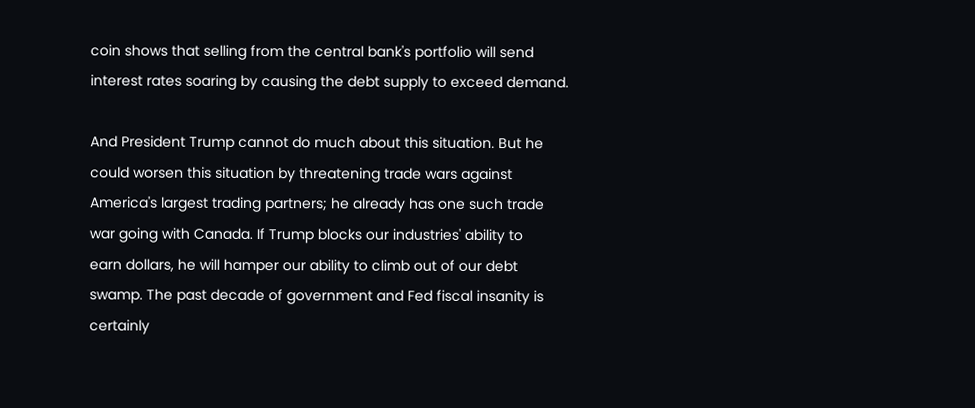coin shows that selling from the central bank's portfolio will send
interest rates soaring by causing the debt supply to exceed demand.

And President Trump cannot do much about this situation. But he
could worsen this situation by threatening trade wars against
America's largest trading partners; he already has one such trade
war going with Canada. If Trump blocks our industries' ability to
earn dollars, he will hamper our ability to climb out of our debt
swamp. The past decade of government and Fed fiscal insanity is
certainly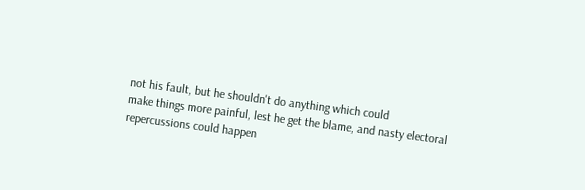not his fault, but he shouldn't do anything which could
make things more painful, lest he get the blame, and nasty electoral
repercussions could happen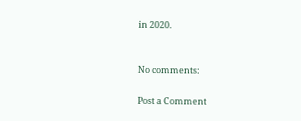in 2020.


No comments:

Post a Comment